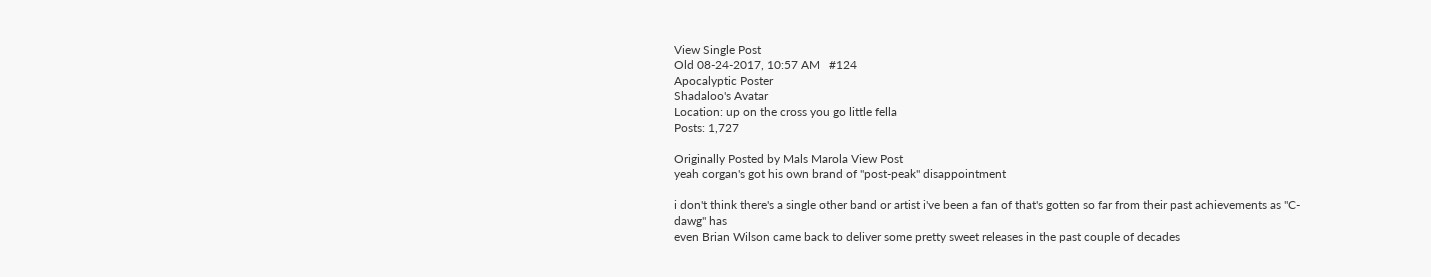View Single Post
Old 08-24-2017, 10:57 AM   #124
Apocalyptic Poster
Shadaloo's Avatar
Location: up on the cross you go little fella
Posts: 1,727

Originally Posted by Mals Marola View Post
yeah corgan's got his own brand of "post-peak" disappointment

i don't think there's a single other band or artist i've been a fan of that's gotten so far from their past achievements as "C-dawg" has
even Brian Wilson came back to deliver some pretty sweet releases in the past couple of decades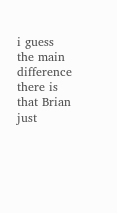i guess the main difference there is that Brian just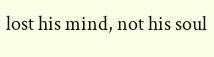lost his mind, not his soul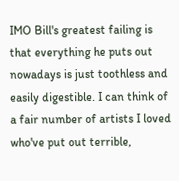IMO Bill's greatest failing is that everything he puts out nowadays is just toothless and easily digestible. I can think of a fair number of artists I loved who've put out terrible,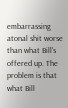embarrassing atonal shit worse than what Bill's offered up. The problem is that what Bill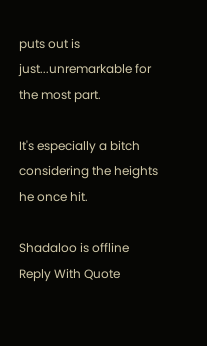puts out is just...unremarkable for the most part.

It's especially a bitch considering the heights he once hit.

Shadaloo is offline
Reply With Quote